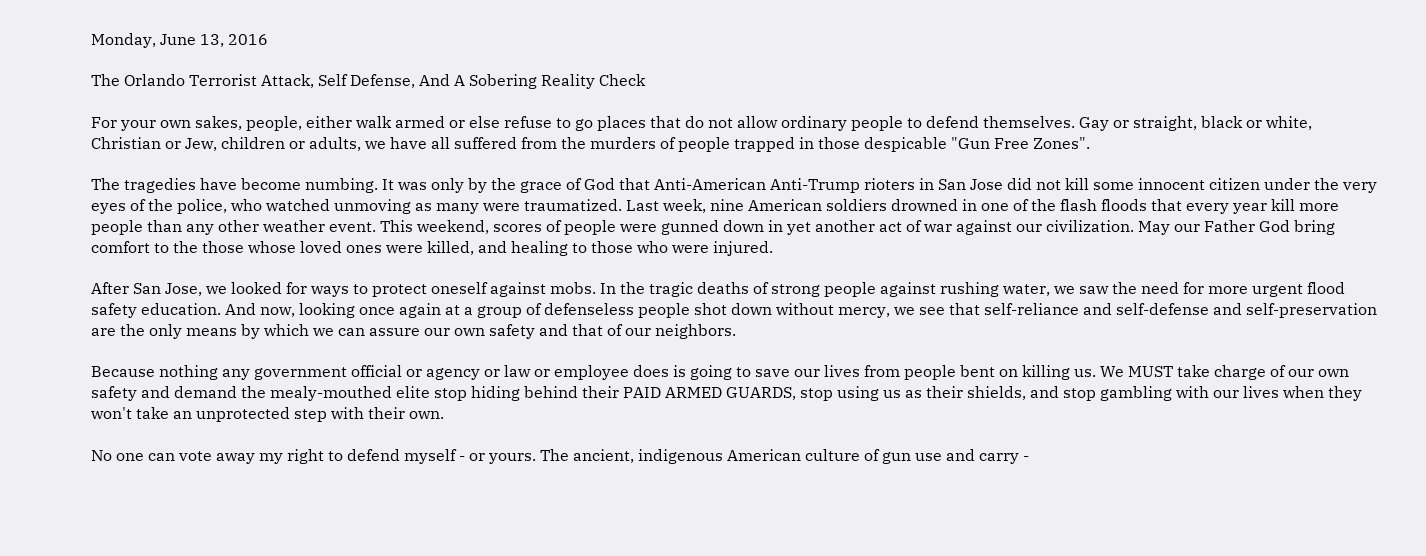Monday, June 13, 2016

The Orlando Terrorist Attack, Self Defense, And A Sobering Reality Check

For your own sakes, people, either walk armed or else refuse to go places that do not allow ordinary people to defend themselves. Gay or straight, black or white, Christian or Jew, children or adults, we have all suffered from the murders of people trapped in those despicable "Gun Free Zones".

The tragedies have become numbing. It was only by the grace of God that Anti-American Anti-Trump rioters in San Jose did not kill some innocent citizen under the very eyes of the police, who watched unmoving as many were traumatized. Last week, nine American soldiers drowned in one of the flash floods that every year kill more people than any other weather event. This weekend, scores of people were gunned down in yet another act of war against our civilization. May our Father God bring comfort to the those whose loved ones were killed, and healing to those who were injured.

After San Jose, we looked for ways to protect oneself against mobs. In the tragic deaths of strong people against rushing water, we saw the need for more urgent flood safety education. And now, looking once again at a group of defenseless people shot down without mercy, we see that self-reliance and self-defense and self-preservation are the only means by which we can assure our own safety and that of our neighbors.

Because nothing any government official or agency or law or employee does is going to save our lives from people bent on killing us. We MUST take charge of our own safety and demand the mealy-mouthed elite stop hiding behind their PAID ARMED GUARDS, stop using us as their shields, and stop gambling with our lives when they won't take an unprotected step with their own.

No one can vote away my right to defend myself - or yours. The ancient, indigenous American culture of gun use and carry -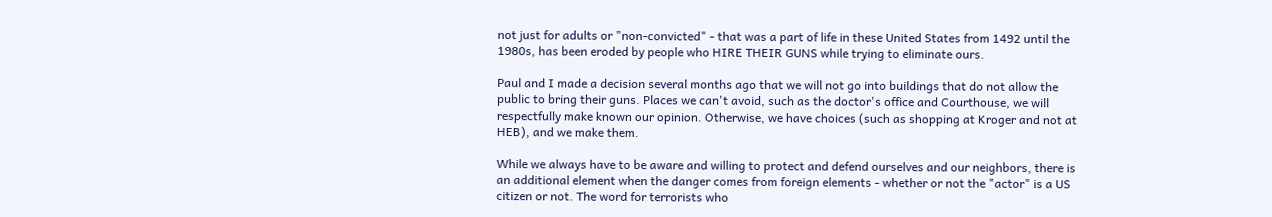not just for adults or "non-convicted" - that was a part of life in these United States from 1492 until the 1980s, has been eroded by people who HIRE THEIR GUNS while trying to eliminate ours.

Paul and I made a decision several months ago that we will not go into buildings that do not allow the public to bring their guns. Places we can't avoid, such as the doctor's office and Courthouse, we will respectfully make known our opinion. Otherwise, we have choices (such as shopping at Kroger and not at HEB), and we make them.

While we always have to be aware and willing to protect and defend ourselves and our neighbors, there is an additional element when the danger comes from foreign elements - whether or not the "actor" is a US citizen or not. The word for terrorists who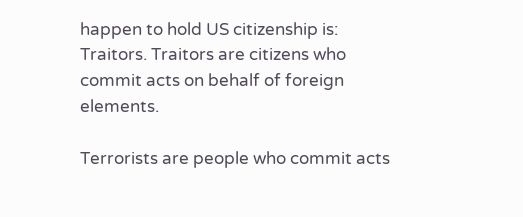happen to hold US citizenship is: Traitors. Traitors are citizens who commit acts on behalf of foreign elements.

Terrorists are people who commit acts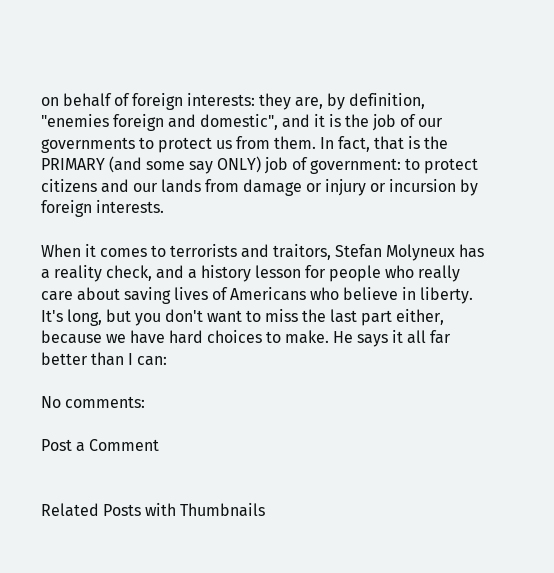on behalf of foreign interests: they are, by definition, "enemies foreign and domestic", and it is the job of our governments to protect us from them. In fact, that is the PRIMARY (and some say ONLY) job of government: to protect citizens and our lands from damage or injury or incursion by foreign interests.

When it comes to terrorists and traitors, Stefan Molyneux has a reality check, and a history lesson for people who really care about saving lives of Americans who believe in liberty. It's long, but you don't want to miss the last part either, because we have hard choices to make. He says it all far better than I can:

No comments:

Post a Comment


Related Posts with Thumbnails